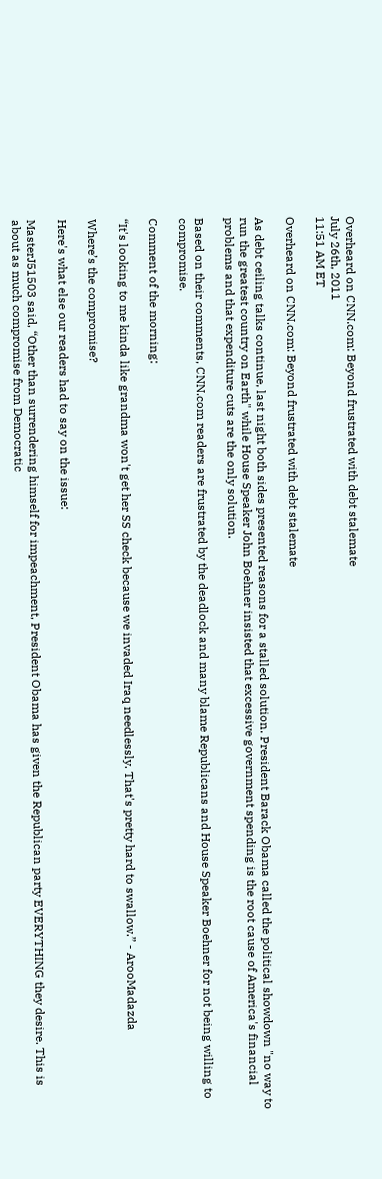Overheard on CNN.com: Beyond frustrated with debt stalemate
July 26th, 2011
11:51 AM ET

Overheard on CNN.com: Beyond frustrated with debt stalemate

As debt ceiling talks continue, last night both sides presented reasons for a stalled solution. President Barack Obama called the political showdown "no way to run the greatest country on Earth" while House Speaker John Boehner insisted that excessive government spending is the root cause of America's financial problems and that expenditure cuts are the only solution.

Based on their comments, CNN.com readers are frustrated by the deadlock and many blame Republicans and House Speaker Boehner for not being willing to compromise.

Comment of the morning:

“It's looking to me kinda like grandma won't get her SS check because we invaded Iraq needlessly. That's pretty hard to swallow.” - ArooMadazda

Where’s the compromise?

Here's what else our readers had to say on the issue:

MasterJ51503 said, “Other than surrendering himself for impeachment, President Obama has given the Republican party EVERYTHING they desire. This is about as much compromise from Democratic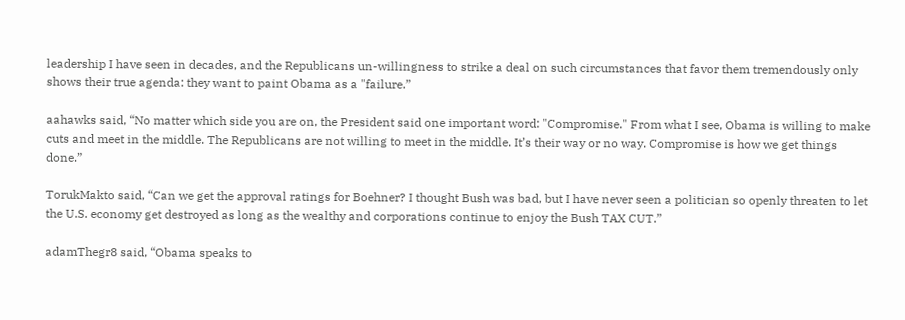leadership I have seen in decades, and the Republicans un-willingness to strike a deal on such circumstances that favor them tremendously only shows their true agenda: they want to paint Obama as a "failure.”

aahawks said, “No matter which side you are on, the President said one important word: "Compromise." From what I see, Obama is willing to make cuts and meet in the middle. The Republicans are not willing to meet in the middle. It’s their way or no way. Compromise is how we get things done.”

TorukMakto said, “Can we get the approval ratings for Boehner? I thought Bush was bad, but I have never seen a politician so openly threaten to let the U.S. economy get destroyed as long as the wealthy and corporations continue to enjoy the Bush TAX CUT.”

adamThegr8 said, “Obama speaks to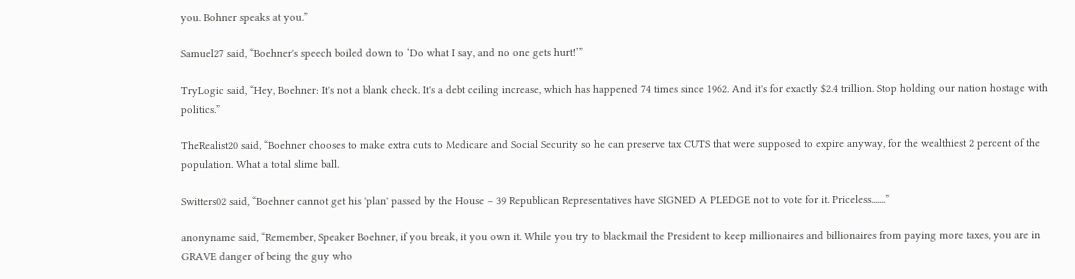you. Bohner speaks at you.”

Samuel27 said, “Boehner's speech boiled down to ‘Do what I say, and no one gets hurt!’”

TryLogic said, “Hey, Boehner: It's not a blank check. It's a debt ceiling increase, which has happened 74 times since 1962. And it's for exactly $2.4 trillion. Stop holding our nation hostage with politics.”

TheRealist20 said, “Boehner chooses to make extra cuts to Medicare and Social Security so he can preserve tax CUTS that were supposed to expire anyway, for the wealthiest 2 percent of the population. What a total slime ball.

Switters02 said, “Boehner cannot get his 'plan' passed by the House – 39 Republican Representatives have SIGNED A PLEDGE not to vote for it. Priceless.......”

anonyname said, “Remember, Speaker Boehner, if you break, it you own it. While you try to blackmail the President to keep millionaires and billionaires from paying more taxes, you are in GRAVE danger of being the guy who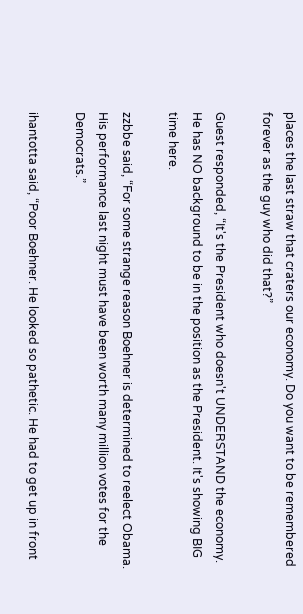places the last straw that craters our economy. Do you want to be remembered forever as the guy who did that?”

Guest responded, “It's the President who doesn't UNDERSTAND the economy. He has NO background to be in the position as the President. It's showing BIG time here.

zzbbe said, “For some strange reason Boehner is determined to reelect Obama. His performance last night must have been worth many million votes for the Democrats.”

ihantotta said, “Poor Boehner. He looked so pathetic. He had to get up in front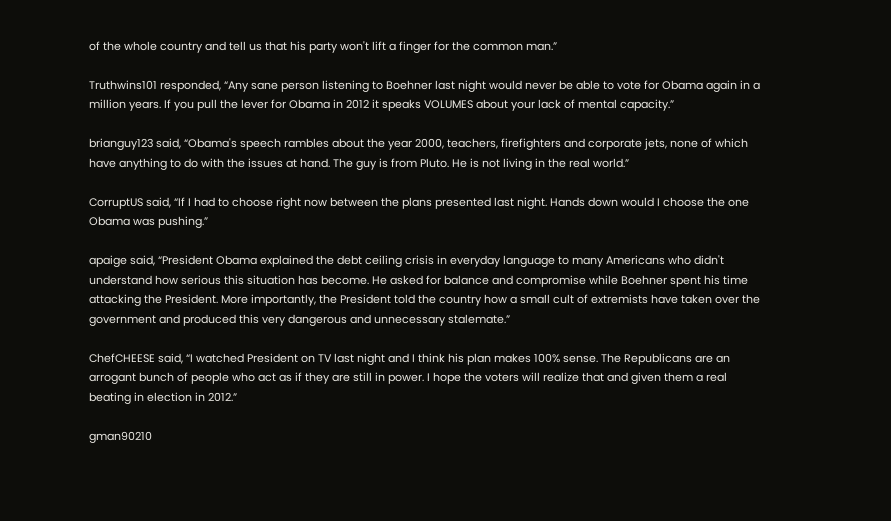of the whole country and tell us that his party won't lift a finger for the common man.”

Truthwins101 responded, “Any sane person listening to Boehner last night would never be able to vote for Obama again in a million years. If you pull the lever for Obama in 2012 it speaks VOLUMES about your lack of mental capacity.”

brianguy123 said, “Obama's speech rambles about the year 2000, teachers, firefighters and corporate jets, none of which have anything to do with the issues at hand. The guy is from Pluto. He is not living in the real world.”

CorruptUS said, “If I had to choose right now between the plans presented last night. Hands down would I choose the one Obama was pushing.”

apaige said, “President Obama explained the debt ceiling crisis in everyday language to many Americans who didn't understand how serious this situation has become. He asked for balance and compromise while Boehner spent his time attacking the President. More importantly, the President told the country how a small cult of extremists have taken over the government and produced this very dangerous and unnecessary stalemate.”

ChefCHEESE said, “I watched President on TV last night and I think his plan makes 100% sense. The Republicans are an arrogant bunch of people who act as if they are still in power. I hope the voters will realize that and given them a real beating in election in 2012.”

gman90210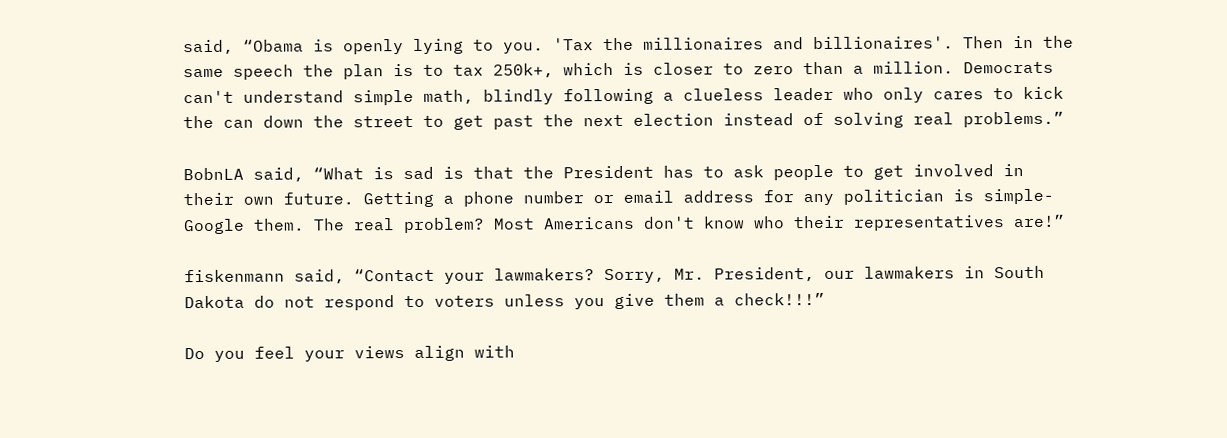said, “Obama is openly lying to you. 'Tax the millionaires and billionaires'. Then in the same speech the plan is to tax 250k+, which is closer to zero than a million. Democrats can't understand simple math, blindly following a clueless leader who only cares to kick the can down the street to get past the next election instead of solving real problems.”

BobnLA said, “What is sad is that the President has to ask people to get involved in their own future. Getting a phone number or email address for any politician is simple- Google them. The real problem? Most Americans don't know who their representatives are!”

fiskenmann said, “Contact your lawmakers? Sorry, Mr. President, our lawmakers in South Dakota do not respond to voters unless you give them a check!!!”

Do you feel your views align with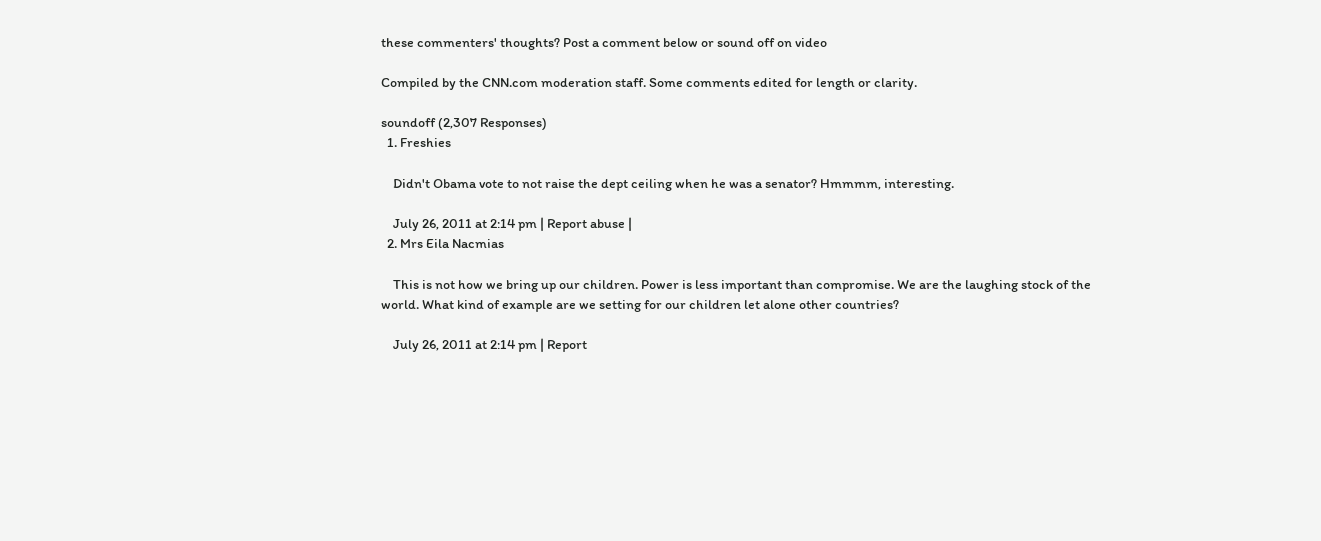these commenters' thoughts? Post a comment below or sound off on video

Compiled by the CNN.com moderation staff. Some comments edited for length or clarity.

soundoff (2,307 Responses)
  1. Freshies

    Didn't Obama vote to not raise the dept ceiling when he was a senator? Hmmmm, interesting.

    July 26, 2011 at 2:14 pm | Report abuse |
  2. Mrs Eila Nacmias

    This is not how we bring up our children. Power is less important than compromise. We are the laughing stock of the world. What kind of example are we setting for our children let alone other countries?

    July 26, 2011 at 2:14 pm | Report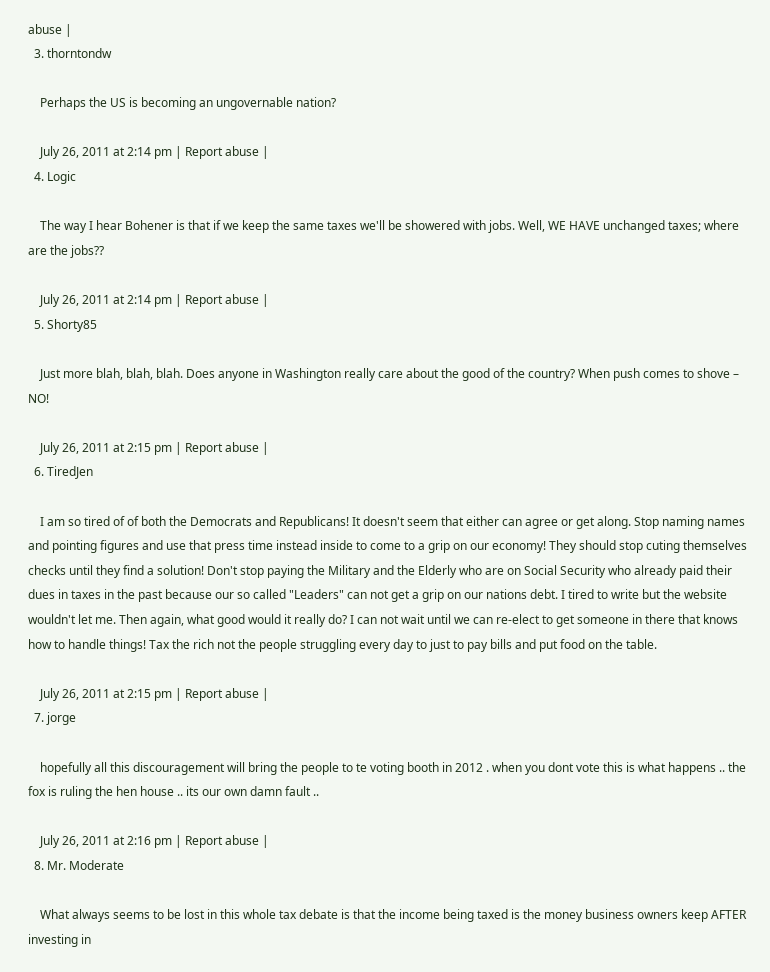abuse |
  3. thorntondw

    Perhaps the US is becoming an ungovernable nation?

    July 26, 2011 at 2:14 pm | Report abuse |
  4. Logic

    The way I hear Bohener is that if we keep the same taxes we'll be showered with jobs. Well, WE HAVE unchanged taxes; where are the jobs??

    July 26, 2011 at 2:14 pm | Report abuse |
  5. Shorty85

    Just more blah, blah, blah. Does anyone in Washington really care about the good of the country? When push comes to shove – NO!

    July 26, 2011 at 2:15 pm | Report abuse |
  6. TiredJen

    I am so tired of of both the Democrats and Republicans! It doesn't seem that either can agree or get along. Stop naming names and pointing figures and use that press time instead inside to come to a grip on our economy! They should stop cuting themselves checks until they find a solution! Don't stop paying the Military and the Elderly who are on Social Security who already paid their dues in taxes in the past because our so called "Leaders" can not get a grip on our nations debt. I tired to write but the website wouldn't let me. Then again, what good would it really do? I can not wait until we can re-elect to get someone in there that knows how to handle things! Tax the rich not the people struggling every day to just to pay bills and put food on the table.

    July 26, 2011 at 2:15 pm | Report abuse |
  7. jorge

    hopefully all this discouragement will bring the people to te voting booth in 2012 . when you dont vote this is what happens .. the fox is ruling the hen house .. its our own damn fault ..

    July 26, 2011 at 2:16 pm | Report abuse |
  8. Mr. Moderate

    What always seems to be lost in this whole tax debate is that the income being taxed is the money business owners keep AFTER investing in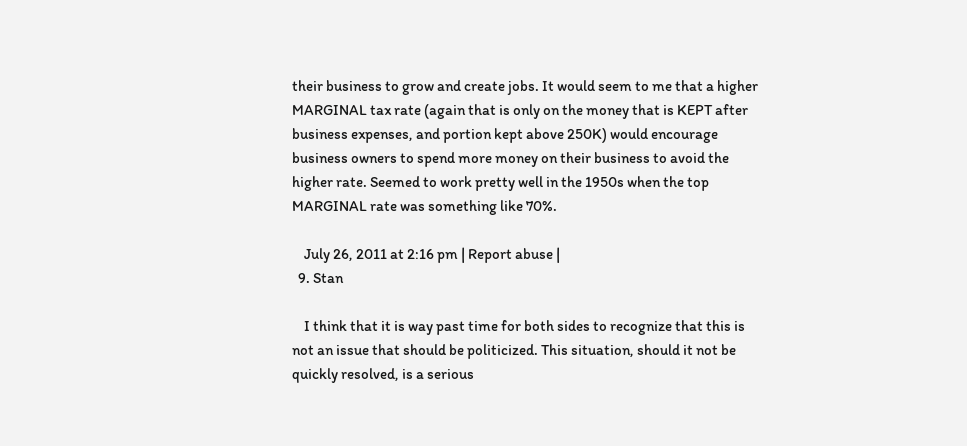their business to grow and create jobs. It would seem to me that a higher MARGINAL tax rate (again that is only on the money that is KEPT after business expenses, and portion kept above 250K) would encourage business owners to spend more money on their business to avoid the higher rate. Seemed to work pretty well in the 1950s when the top MARGINAL rate was something like 70%.

    July 26, 2011 at 2:16 pm | Report abuse |
  9. Stan

    I think that it is way past time for both sides to recognize that this is not an issue that should be politicized. This situation, should it not be quickly resolved, is a serious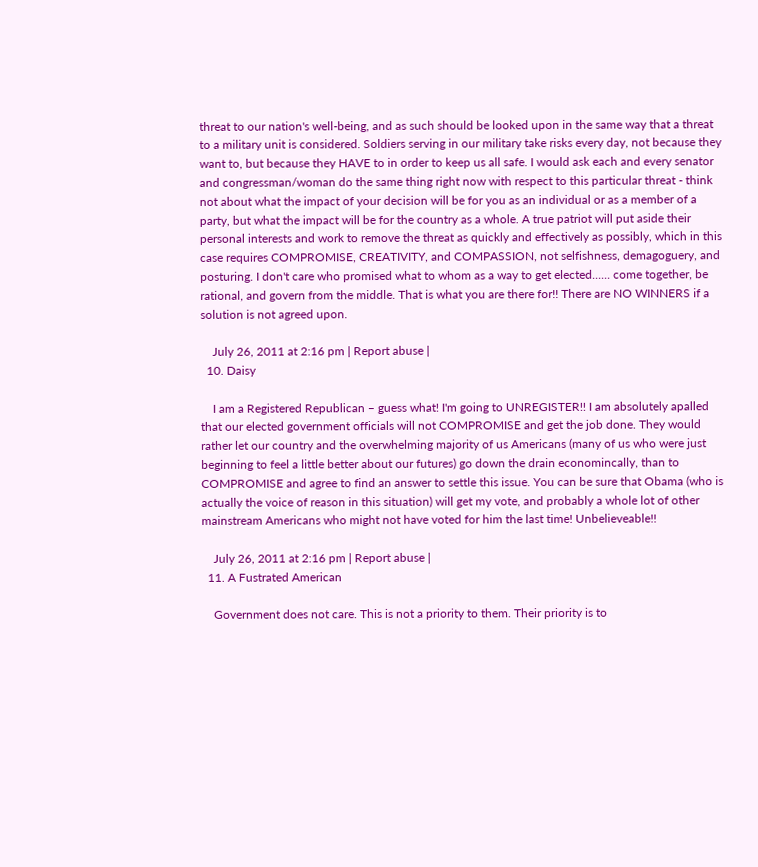threat to our nation's well-being, and as such should be looked upon in the same way that a threat to a military unit is considered. Soldiers serving in our military take risks every day, not because they want to, but because they HAVE to in order to keep us all safe. I would ask each and every senator and congressman/woman do the same thing right now with respect to this particular threat - think not about what the impact of your decision will be for you as an individual or as a member of a party, but what the impact will be for the country as a whole. A true patriot will put aside their personal interests and work to remove the threat as quickly and effectively as possibly, which in this case requires COMPROMISE, CREATIVITY, and COMPASSION, not selfishness, demagoguery, and posturing. I don't care who promised what to whom as a way to get elected...... come together, be rational, and govern from the middle. That is what you are there for!! There are NO WINNERS if a solution is not agreed upon.

    July 26, 2011 at 2:16 pm | Report abuse |
  10. Daisy

    I am a Registered Republican – guess what! I'm going to UNREGISTER!! I am absolutely apalled that our elected government officials will not COMPROMISE and get the job done. They would rather let our country and the overwhelming majority of us Americans (many of us who were just beginning to feel a little better about our futures) go down the drain economincally, than to COMPROMISE and agree to find an answer to settle this issue. You can be sure that Obama (who is actually the voice of reason in this situation) will get my vote, and probably a whole lot of other mainstream Americans who might not have voted for him the last time! Unbelieveable!!

    July 26, 2011 at 2:16 pm | Report abuse |
  11. A Fustrated American

    Government does not care. This is not a priority to them. Their priority is to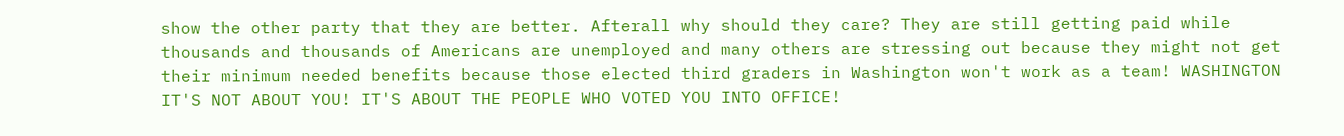show the other party that they are better. Afterall why should they care? They are still getting paid while thousands and thousands of Americans are unemployed and many others are stressing out because they might not get their minimum needed benefits because those elected third graders in Washington won't work as a team! WASHINGTON IT'S NOT ABOUT YOU! IT'S ABOUT THE PEOPLE WHO VOTED YOU INTO OFFICE!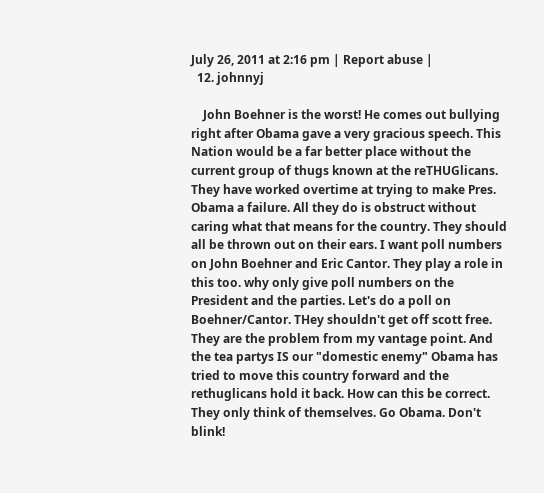July 26, 2011 at 2:16 pm | Report abuse |
  12. johnnyj

    John Boehner is the worst! He comes out bullying right after Obama gave a very gracious speech. This Nation would be a far better place without the current group of thugs known at the reTHUGlicans. They have worked overtime at trying to make Pres. Obama a failure. All they do is obstruct without caring what that means for the country. They should all be thrown out on their ears. I want poll numbers on John Boehner and Eric Cantor. They play a role in this too. why only give poll numbers on the President and the parties. Let's do a poll on Boehner/Cantor. THey shouldn't get off scott free. They are the problem from my vantage point. And the tea partys IS our "domestic enemy" Obama has tried to move this country forward and the rethuglicans hold it back. How can this be correct. They only think of themselves. Go Obama. Don't blink!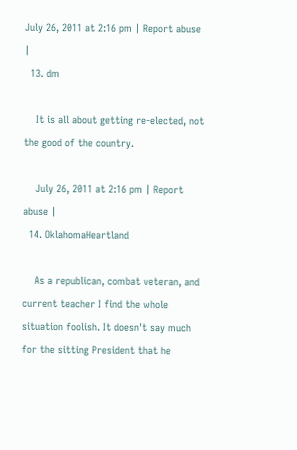July 26, 2011 at 2:16 pm | Report abuse |
  13. dm

    It is all about getting re-elected, not the good of the country.

    July 26, 2011 at 2:16 pm | Report abuse |
  14. OklahomaHeartland

    As a republican, combat veteran, and current teacher I find the whole situation foolish. It doesn't say much for the sitting President that he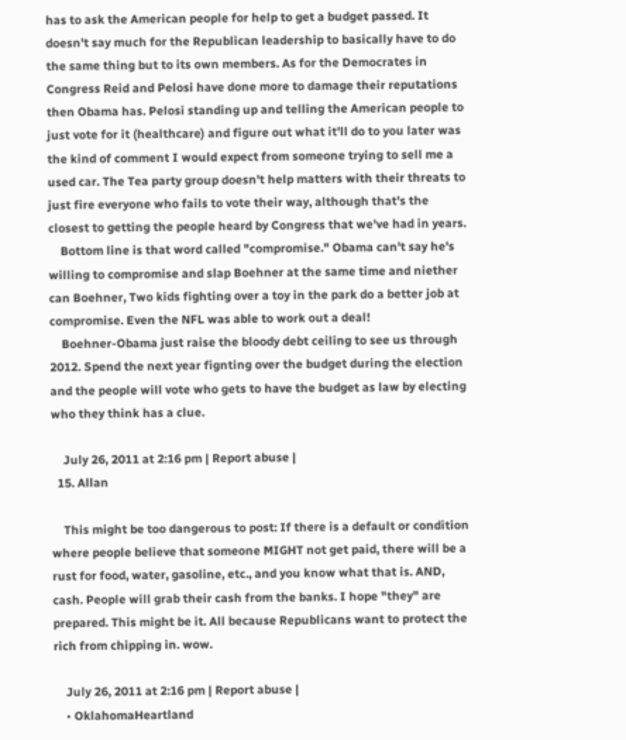has to ask the American people for help to get a budget passed. It doesn't say much for the Republican leadership to basically have to do the same thing but to its own members. As for the Democrates in Congress Reid and Pelosi have done more to damage their reputations then Obama has. Pelosi standing up and telling the American people to just vote for it (healthcare) and figure out what it'll do to you later was the kind of comment I would expect from someone trying to sell me a used car. The Tea party group doesn't help matters with their threats to just fire everyone who fails to vote their way, although that's the closest to getting the people heard by Congress that we've had in years.
    Bottom line is that word called "compromise." Obama can't say he's willing to compromise and slap Boehner at the same time and niether can Boehner, Two kids fighting over a toy in the park do a better job at compromise. Even the NFL was able to work out a deal!
    Boehner-Obama just raise the bloody debt ceiling to see us through 2012. Spend the next year fignting over the budget during the election and the people will vote who gets to have the budget as law by electing who they think has a clue.

    July 26, 2011 at 2:16 pm | Report abuse |
  15. Allan

    This might be too dangerous to post: If there is a default or condition where people believe that someone MIGHT not get paid, there will be a rust for food, water, gasoline, etc., and you know what that is. AND, cash. People will grab their cash from the banks. I hope "they" are prepared. This might be it. All because Republicans want to protect the rich from chipping in. wow.

    July 26, 2011 at 2:16 pm | Report abuse |
    • OklahomaHeartland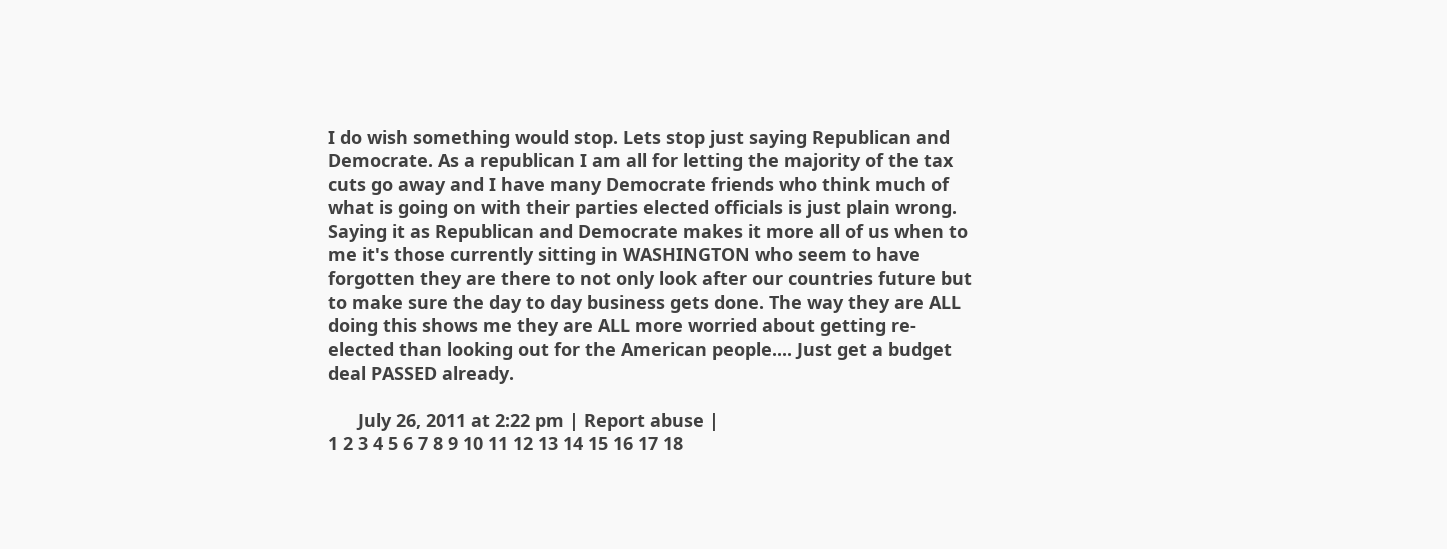I do wish something would stop. Lets stop just saying Republican and Democrate. As a republican I am all for letting the majority of the tax cuts go away and I have many Democrate friends who think much of what is going on with their parties elected officials is just plain wrong. Saying it as Republican and Democrate makes it more all of us when to me it's those currently sitting in WASHINGTON who seem to have forgotten they are there to not only look after our countries future but to make sure the day to day business gets done. The way they are ALL doing this shows me they are ALL more worried about getting re-elected than looking out for the American people.... Just get a budget deal PASSED already.

      July 26, 2011 at 2:22 pm | Report abuse |
1 2 3 4 5 6 7 8 9 10 11 12 13 14 15 16 17 18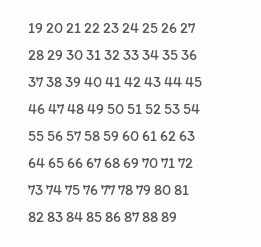19 20 21 22 23 24 25 26 27 28 29 30 31 32 33 34 35 36 37 38 39 40 41 42 43 44 45 46 47 48 49 50 51 52 53 54 55 56 57 58 59 60 61 62 63 64 65 66 67 68 69 70 71 72 73 74 75 76 77 78 79 80 81 82 83 84 85 86 87 88 89